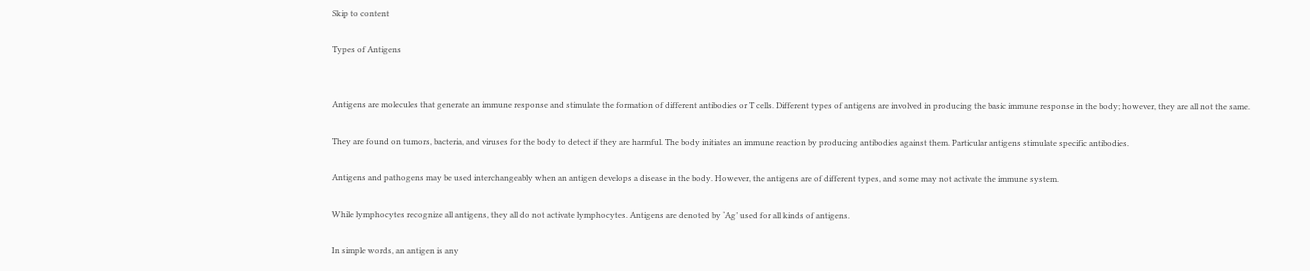Skip to content

Types of Antigens


Antigens are molecules that generate an immune response and stimulate the formation of different antibodies or T cells. Different types of antigens are involved in producing the basic immune response in the body; however, they are all not the same.

They are found on tumors, bacteria, and viruses for the body to detect if they are harmful. The body initiates an immune reaction by producing antibodies against them. Particular antigens stimulate specific antibodies.

Antigens and pathogens may be used interchangeably when an antigen develops a disease in the body. However, the antigens are of different types, and some may not activate the immune system.

While lymphocytes recognize all antigens, they all do not activate lymphocytes. Antigens are denoted by ‘Ag’ used for all kinds of antigens.

In simple words, an antigen is any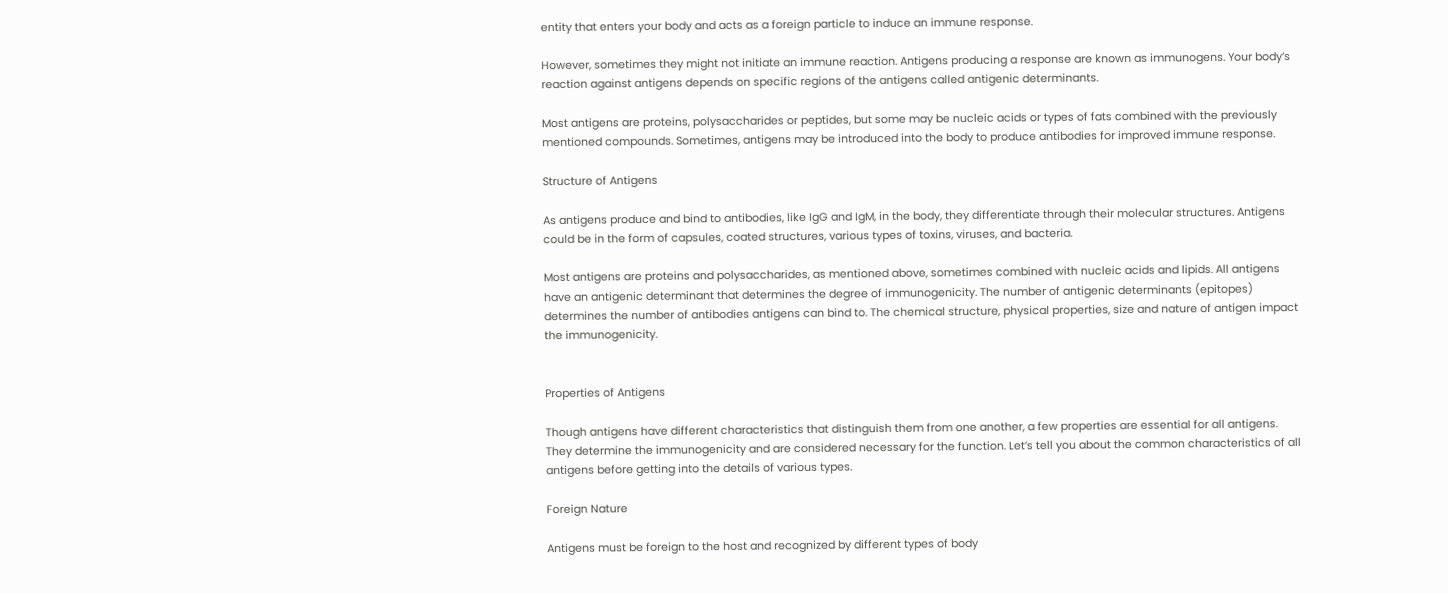entity that enters your body and acts as a foreign particle to induce an immune response.

However, sometimes they might not initiate an immune reaction. Antigens producing a response are known as immunogens. Your body’s reaction against antigens depends on specific regions of the antigens called antigenic determinants.

Most antigens are proteins, polysaccharides or peptides, but some may be nucleic acids or types of fats combined with the previously mentioned compounds. Sometimes, antigens may be introduced into the body to produce antibodies for improved immune response.

Structure of Antigens

As antigens produce and bind to antibodies, like IgG and IgM, in the body, they differentiate through their molecular structures. Antigens could be in the form of capsules, coated structures, various types of toxins, viruses, and bacteria.

Most antigens are proteins and polysaccharides, as mentioned above, sometimes combined with nucleic acids and lipids. All antigens have an antigenic determinant that determines the degree of immunogenicity. The number of antigenic determinants (epitopes) determines the number of antibodies antigens can bind to. The chemical structure, physical properties, size and nature of antigen impact the immunogenicity.


Properties of Antigens

Though antigens have different characteristics that distinguish them from one another, a few properties are essential for all antigens. They determine the immunogenicity and are considered necessary for the function. Let’s tell you about the common characteristics of all antigens before getting into the details of various types.

Foreign Nature

Antigens must be foreign to the host and recognized by different types of body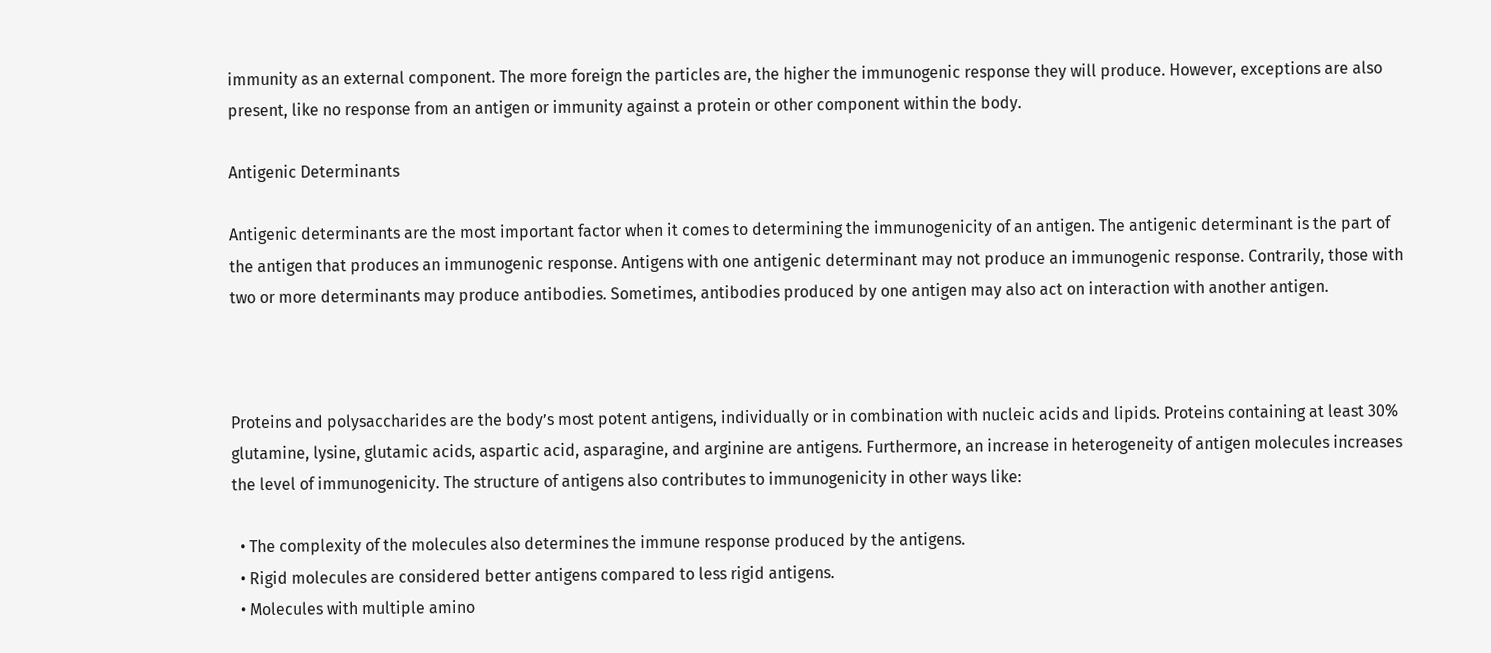immunity as an external component. The more foreign the particles are, the higher the immunogenic response they will produce. However, exceptions are also present, like no response from an antigen or immunity against a protein or other component within the body.

Antigenic Determinants

Antigenic determinants are the most important factor when it comes to determining the immunogenicity of an antigen. The antigenic determinant is the part of the antigen that produces an immunogenic response. Antigens with one antigenic determinant may not produce an immunogenic response. Contrarily, those with two or more determinants may produce antibodies. Sometimes, antibodies produced by one antigen may also act on interaction with another antigen.



Proteins and polysaccharides are the body’s most potent antigens, individually or in combination with nucleic acids and lipids. Proteins containing at least 30% glutamine, lysine, glutamic acids, aspartic acid, asparagine, and arginine are antigens. Furthermore, an increase in heterogeneity of antigen molecules increases the level of immunogenicity. The structure of antigens also contributes to immunogenicity in other ways like:

  • The complexity of the molecules also determines the immune response produced by the antigens.
  • Rigid molecules are considered better antigens compared to less rigid antigens.
  • Molecules with multiple amino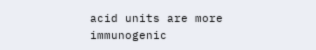acid units are more immunogenic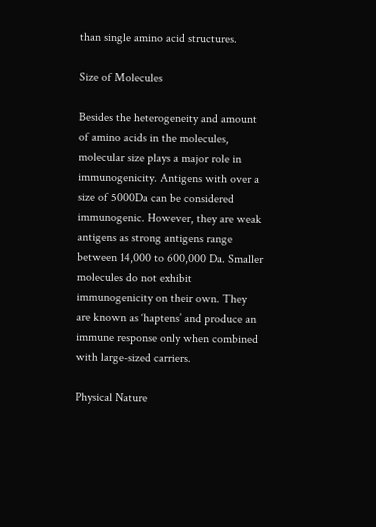than single amino acid structures.

Size of Molecules

Besides the heterogeneity and amount of amino acids in the molecules, molecular size plays a major role in immunogenicity. Antigens with over a size of 5000Da can be considered immunogenic. However, they are weak antigens as strong antigens range between 14,000 to 600,000 Da. Smaller molecules do not exhibit immunogenicity on their own. They are known as ‘haptens’ and produce an immune response only when combined with large-sized carriers.

Physical Nature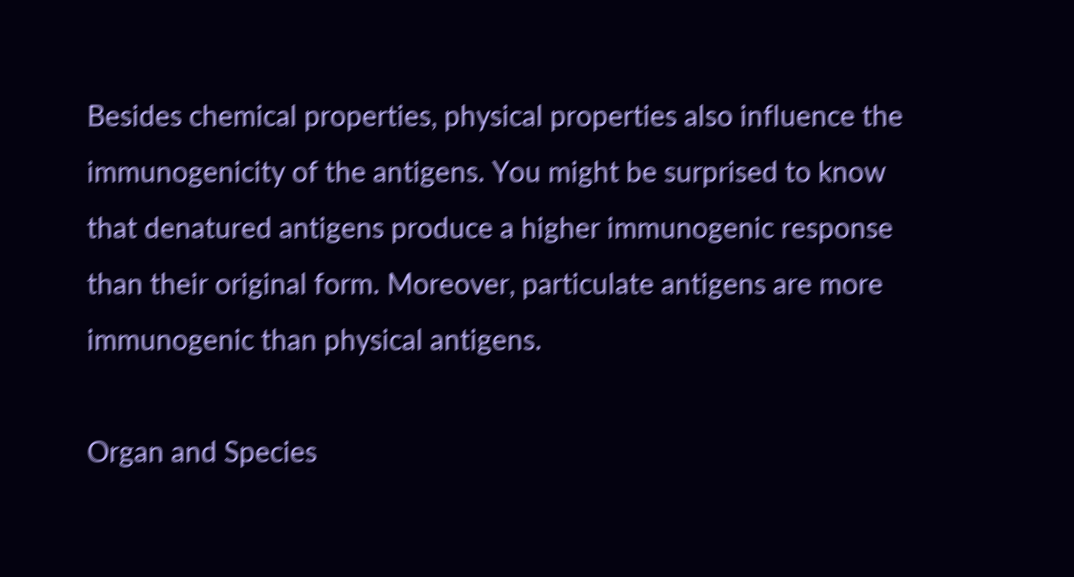Besides chemical properties, physical properties also influence the immunogenicity of the antigens. You might be surprised to know that denatured antigens produce a higher immunogenic response than their original form. Moreover, particulate antigens are more immunogenic than physical antigens.

Organ and Species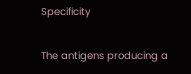Specificity

The antigens producing a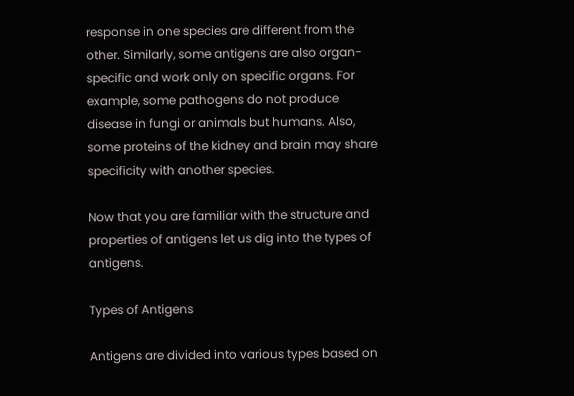response in one species are different from the other. Similarly, some antigens are also organ-specific and work only on specific organs. For example, some pathogens do not produce disease in fungi or animals but humans. Also, some proteins of the kidney and brain may share specificity with another species.

Now that you are familiar with the structure and properties of antigens let us dig into the types of antigens.

Types of Antigens

Antigens are divided into various types based on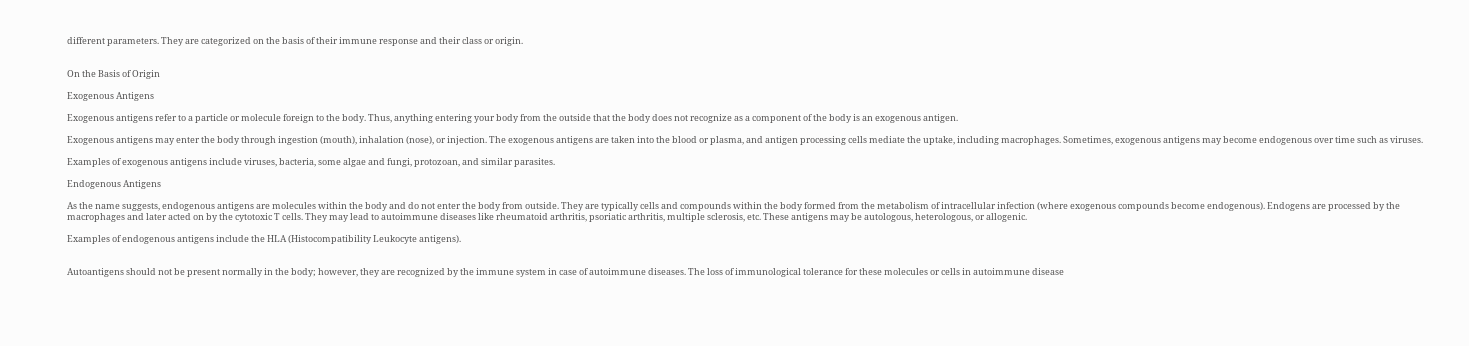different parameters. They are categorized on the basis of their immune response and their class or origin.


On the Basis of Origin

Exogenous Antigens

Exogenous antigens refer to a particle or molecule foreign to the body. Thus, anything entering your body from the outside that the body does not recognize as a component of the body is an exogenous antigen.

Exogenous antigens may enter the body through ingestion (mouth), inhalation (nose), or injection. The exogenous antigens are taken into the blood or plasma, and antigen processing cells mediate the uptake, including macrophages. Sometimes, exogenous antigens may become endogenous over time such as viruses.

Examples of exogenous antigens include viruses, bacteria, some algae and fungi, protozoan, and similar parasites.

Endogenous Antigens

As the name suggests, endogenous antigens are molecules within the body and do not enter the body from outside. They are typically cells and compounds within the body formed from the metabolism of intracellular infection (where exogenous compounds become endogenous). Endogens are processed by the macrophages and later acted on by the cytotoxic T cells. They may lead to autoimmune diseases like rheumatoid arthritis, psoriatic arthritis, multiple sclerosis, etc. These antigens may be autologous, heterologous, or allogenic.

Examples of endogenous antigens include the HLA (Histocompatibility Leukocyte antigens).


Autoantigens should not be present normally in the body; however, they are recognized by the immune system in case of autoimmune diseases. The loss of immunological tolerance for these molecules or cells in autoimmune disease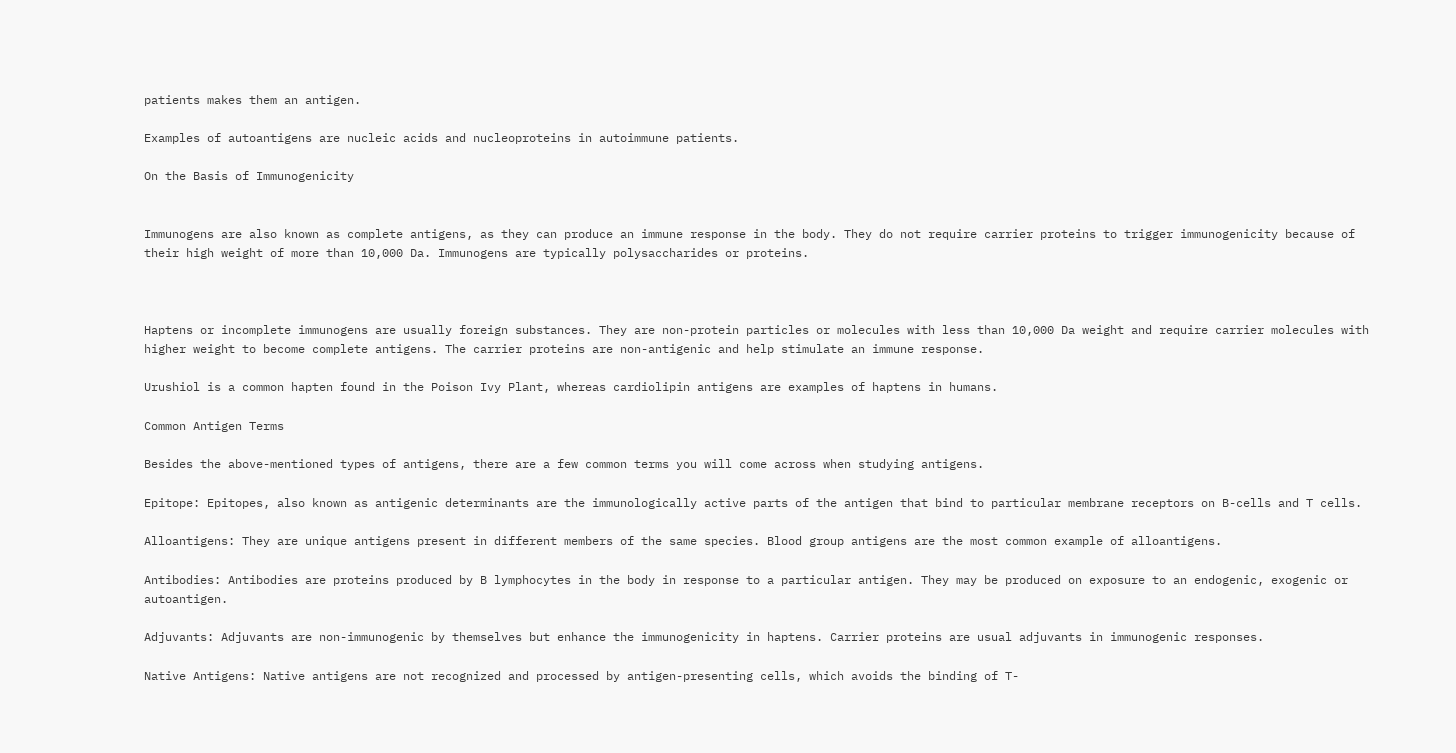patients makes them an antigen.

Examples of autoantigens are nucleic acids and nucleoproteins in autoimmune patients.

On the Basis of Immunogenicity


Immunogens are also known as complete antigens, as they can produce an immune response in the body. They do not require carrier proteins to trigger immunogenicity because of their high weight of more than 10,000 Da. Immunogens are typically polysaccharides or proteins.



Haptens or incomplete immunogens are usually foreign substances. They are non-protein particles or molecules with less than 10,000 Da weight and require carrier molecules with higher weight to become complete antigens. The carrier proteins are non-antigenic and help stimulate an immune response.

Urushiol is a common hapten found in the Poison Ivy Plant, whereas cardiolipin antigens are examples of haptens in humans.

Common Antigen Terms

Besides the above-mentioned types of antigens, there are a few common terms you will come across when studying antigens.

Epitope: Epitopes, also known as antigenic determinants are the immunologically active parts of the antigen that bind to particular membrane receptors on B-cells and T cells.

Alloantigens: They are unique antigens present in different members of the same species. Blood group antigens are the most common example of alloantigens.

Antibodies: Antibodies are proteins produced by B lymphocytes in the body in response to a particular antigen. They may be produced on exposure to an endogenic, exogenic or autoantigen.

Adjuvants: Adjuvants are non-immunogenic by themselves but enhance the immunogenicity in haptens. Carrier proteins are usual adjuvants in immunogenic responses.

Native Antigens: Native antigens are not recognized and processed by antigen-presenting cells, which avoids the binding of T-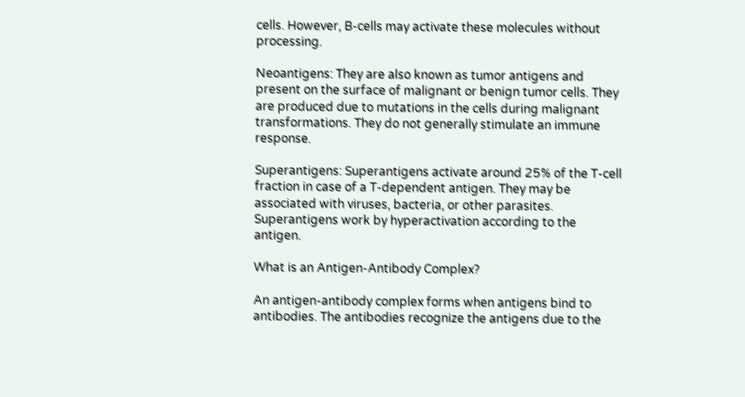cells. However, B-cells may activate these molecules without processing.

Neoantigens: They are also known as tumor antigens and present on the surface of malignant or benign tumor cells. They are produced due to mutations in the cells during malignant transformations. They do not generally stimulate an immune response.

Superantigens: Superantigens activate around 25% of the T-cell fraction in case of a T-dependent antigen. They may be associated with viruses, bacteria, or other parasites. Superantigens work by hyperactivation according to the antigen.

What is an Antigen-Antibody Complex?

An antigen-antibody complex forms when antigens bind to antibodies. The antibodies recognize the antigens due to the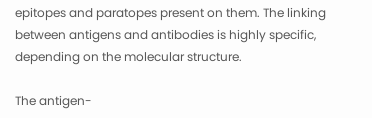epitopes and paratopes present on them. The linking between antigens and antibodies is highly specific, depending on the molecular structure.

The antigen-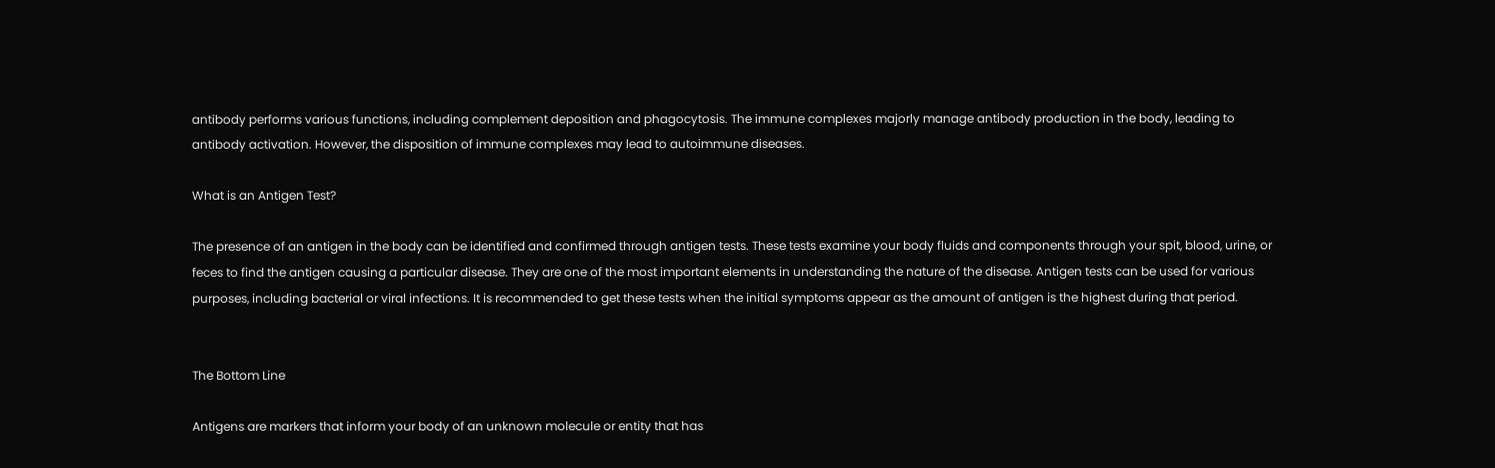antibody performs various functions, including complement deposition and phagocytosis. The immune complexes majorly manage antibody production in the body, leading to antibody activation. However, the disposition of immune complexes may lead to autoimmune diseases.

What is an Antigen Test?

The presence of an antigen in the body can be identified and confirmed through antigen tests. These tests examine your body fluids and components through your spit, blood, urine, or feces to find the antigen causing a particular disease. They are one of the most important elements in understanding the nature of the disease. Antigen tests can be used for various purposes, including bacterial or viral infections. It is recommended to get these tests when the initial symptoms appear as the amount of antigen is the highest during that period.


The Bottom Line

Antigens are markers that inform your body of an unknown molecule or entity that has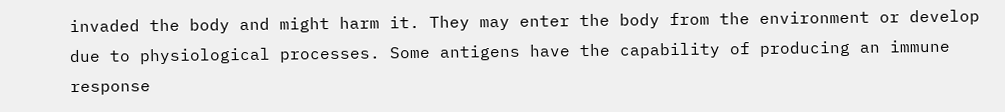invaded the body and might harm it. They may enter the body from the environment or develop due to physiological processes. Some antigens have the capability of producing an immune response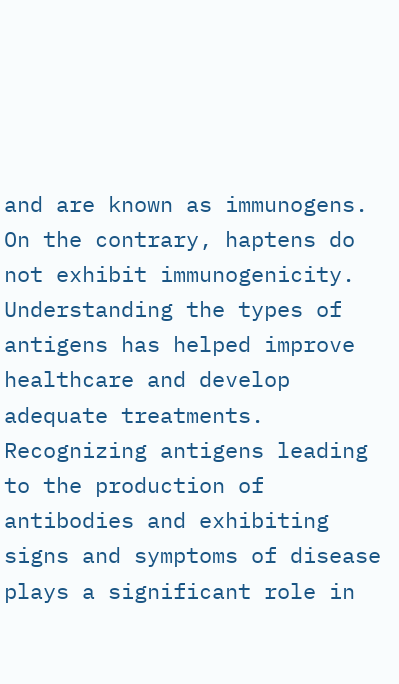and are known as immunogens. On the contrary, haptens do not exhibit immunogenicity. Understanding the types of antigens has helped improve healthcare and develop adequate treatments. Recognizing antigens leading to the production of antibodies and exhibiting signs and symptoms of disease plays a significant role in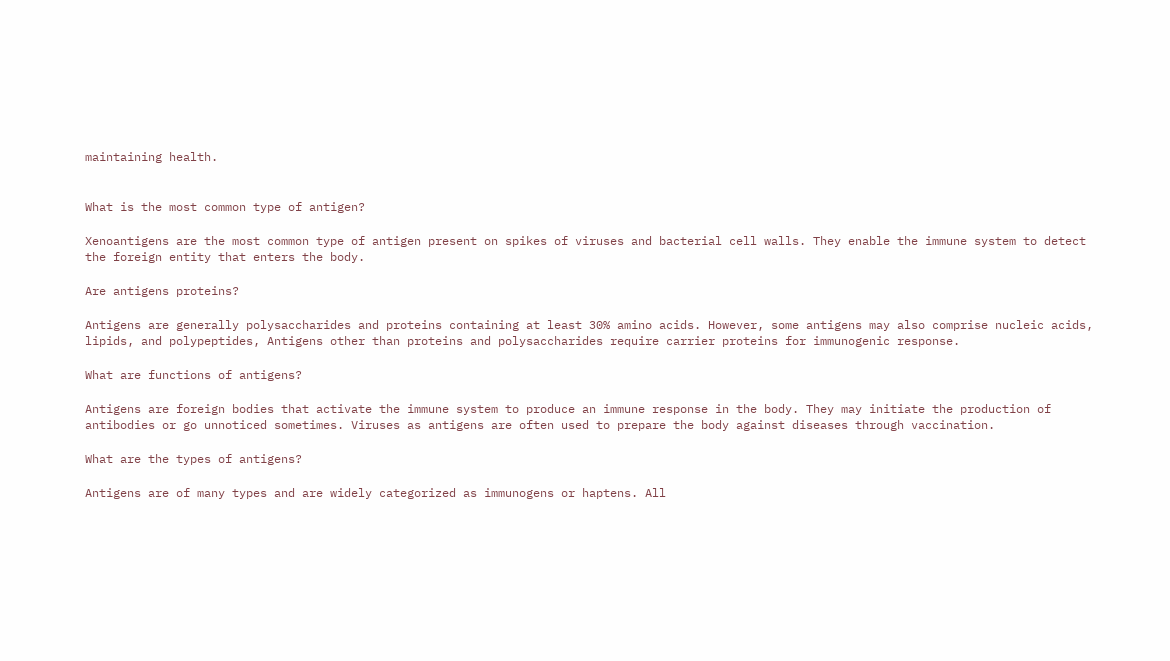maintaining health.


What is the most common type of antigen?

Xenoantigens are the most common type of antigen present on spikes of viruses and bacterial cell walls. They enable the immune system to detect the foreign entity that enters the body.

Are antigens proteins?

Antigens are generally polysaccharides and proteins containing at least 30% amino acids. However, some antigens may also comprise nucleic acids, lipids, and polypeptides, Antigens other than proteins and polysaccharides require carrier proteins for immunogenic response.

What are functions of antigens?

Antigens are foreign bodies that activate the immune system to produce an immune response in the body. They may initiate the production of antibodies or go unnoticed sometimes. Viruses as antigens are often used to prepare the body against diseases through vaccination.

What are the types of antigens?

Antigens are of many types and are widely categorized as immunogens or haptens. All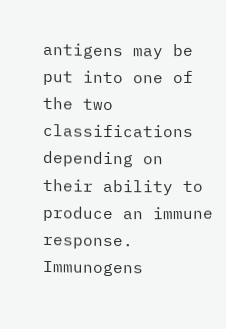antigens may be put into one of the two classifications depending on their ability to produce an immune response. Immunogens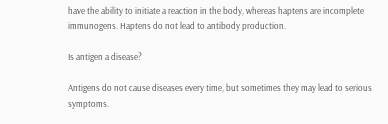have the ability to initiate a reaction in the body, whereas haptens are incomplete immunogens. Haptens do not lead to antibody production.

Is antigen a disease?

Antigens do not cause diseases every time, but sometimes they may lead to serious symptoms.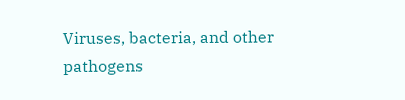Viruses, bacteria, and other pathogens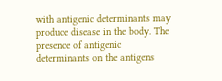with antigenic determinants may produce disease in the body. The presence of antigenic determinants on the antigens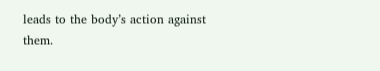leads to the body’s action against them.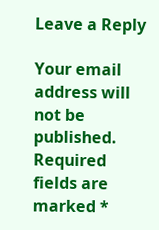Leave a Reply

Your email address will not be published. Required fields are marked *